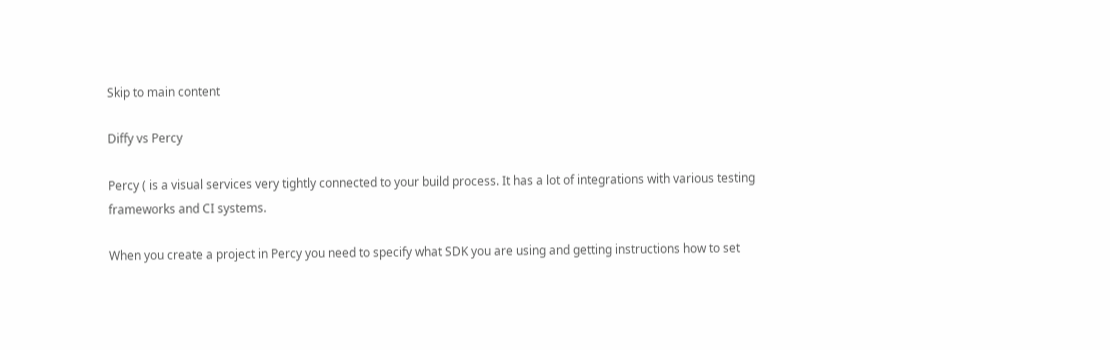Skip to main content

Diffy vs Percy

Percy ( is a visual services very tightly connected to your build process. It has a lot of integrations with various testing frameworks and CI systems.

When you create a project in Percy you need to specify what SDK you are using and getting instructions how to set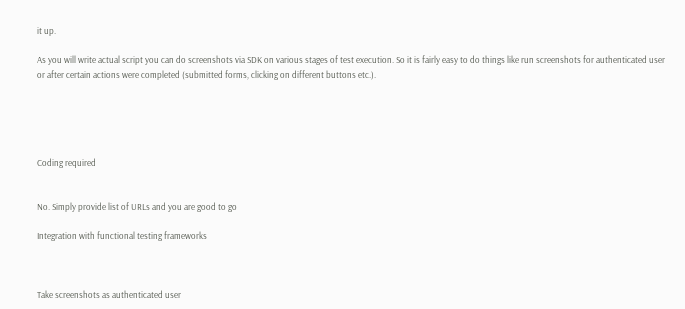it up.

As you will write actual script you can do screenshots via SDK on various stages of test execution. So it is fairly easy to do things like run screenshots for authenticated user or after certain actions were completed (submitted forms, clicking on different buttons etc.).





Coding required


No. Simply provide list of URLs and you are good to go

Integration with functional testing frameworks



Take screenshots as authenticated user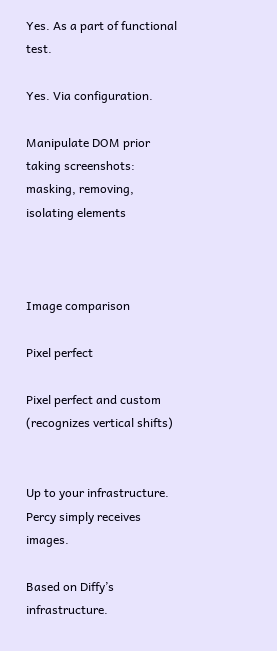Yes. As a part of functional test.

Yes. Via configuration.

Manipulate DOM prior taking screenshots: masking, removing, isolating elements



Image comparison

Pixel perfect

Pixel perfect and custom (recognizes vertical shifts)


Up to your infrastructure. Percy simply receives images.

Based on Diffy’s infrastructure.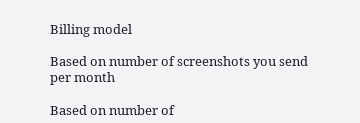Billing model

Based on number of screenshots you send per month

Based on number of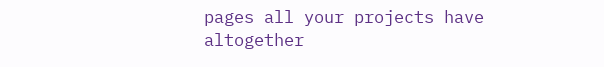pages all your projects have altogether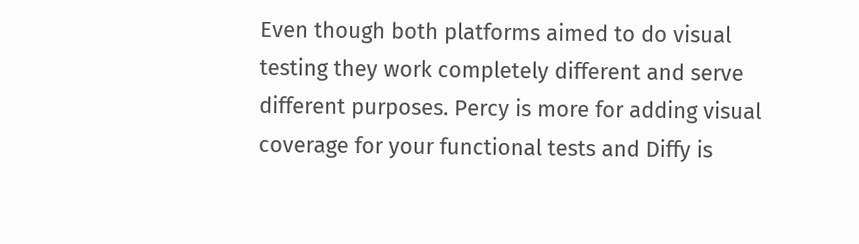Even though both platforms aimed to do visual testing they work completely different and serve different purposes. Percy is more for adding visual coverage for your functional tests and Diffy is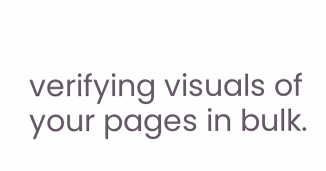verifying visuals of your pages in bulk.